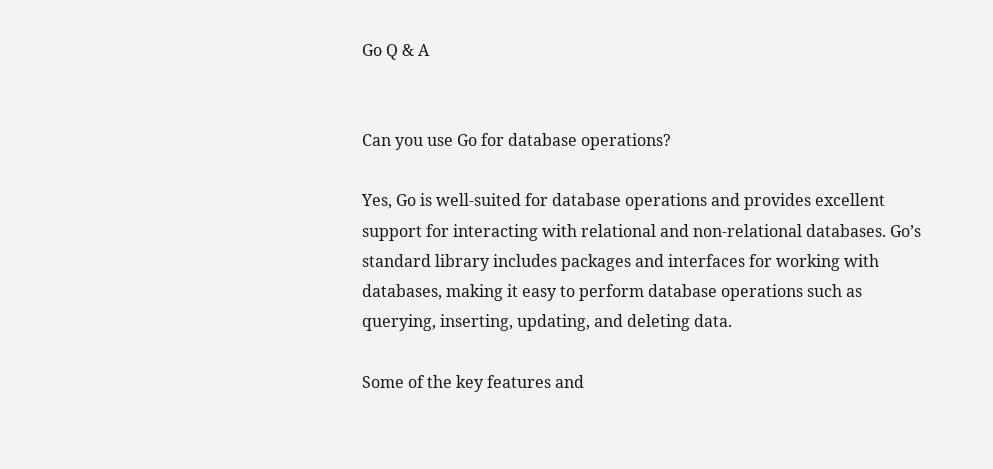Go Q & A


Can you use Go for database operations?

Yes, Go is well-suited for database operations and provides excellent support for interacting with relational and non-relational databases. Go’s standard library includes packages and interfaces for working with databases, making it easy to perform database operations such as querying, inserting, updating, and deleting data.

Some of the key features and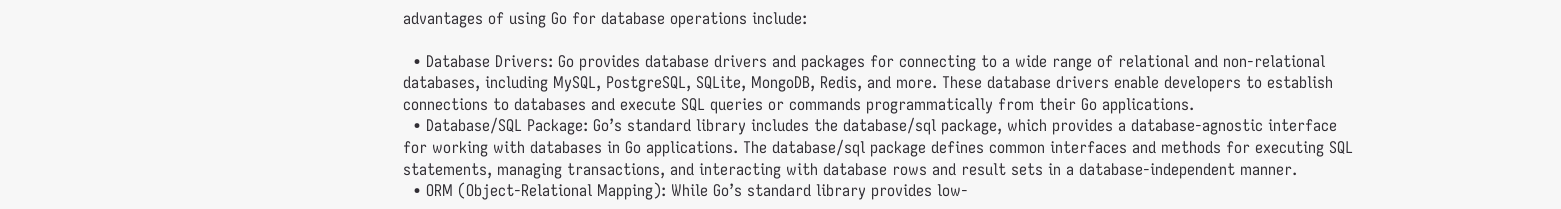advantages of using Go for database operations include:

  • Database Drivers: Go provides database drivers and packages for connecting to a wide range of relational and non-relational databases, including MySQL, PostgreSQL, SQLite, MongoDB, Redis, and more. These database drivers enable developers to establish connections to databases and execute SQL queries or commands programmatically from their Go applications.
  • Database/SQL Package: Go’s standard library includes the database/sql package, which provides a database-agnostic interface for working with databases in Go applications. The database/sql package defines common interfaces and methods for executing SQL statements, managing transactions, and interacting with database rows and result sets in a database-independent manner.
  • ORM (Object-Relational Mapping): While Go’s standard library provides low-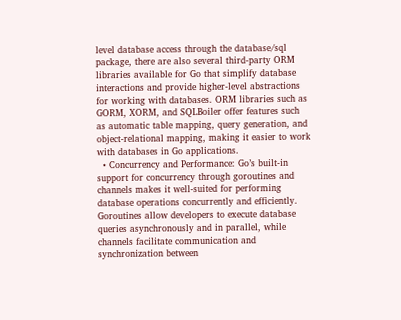level database access through the database/sql package, there are also several third-party ORM libraries available for Go that simplify database interactions and provide higher-level abstractions for working with databases. ORM libraries such as GORM, XORM, and SQLBoiler offer features such as automatic table mapping, query generation, and object-relational mapping, making it easier to work with databases in Go applications.
  • Concurrency and Performance: Go’s built-in support for concurrency through goroutines and channels makes it well-suited for performing database operations concurrently and efficiently. Goroutines allow developers to execute database queries asynchronously and in parallel, while channels facilitate communication and synchronization between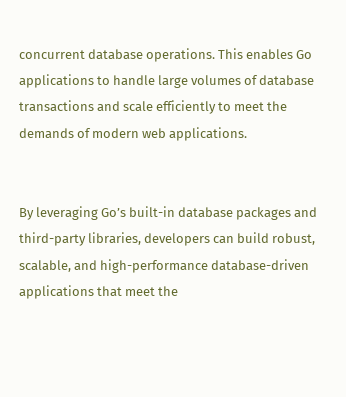concurrent database operations. This enables Go applications to handle large volumes of database transactions and scale efficiently to meet the demands of modern web applications.


By leveraging Go’s built-in database packages and third-party libraries, developers can build robust, scalable, and high-performance database-driven applications that meet the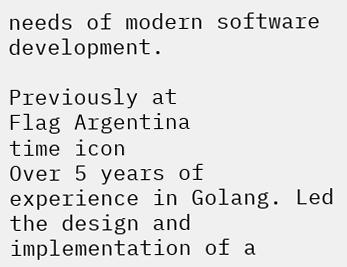needs of modern software development.

Previously at
Flag Argentina
time icon
Over 5 years of experience in Golang. Led the design and implementation of a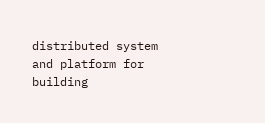distributed system and platform for building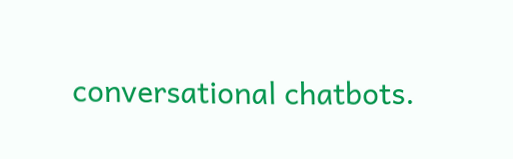conversational chatbots.